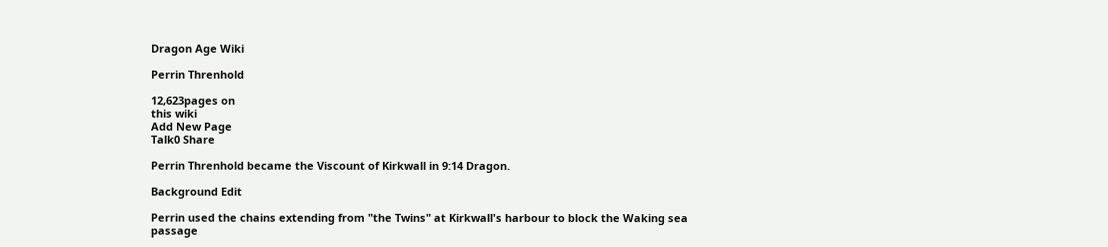Dragon Age Wiki

Perrin Threnhold

12,623pages on
this wiki
Add New Page
Talk0 Share

Perrin Threnhold became the Viscount of Kirkwall in 9:14 Dragon.

Background Edit

Perrin used the chains extending from "the Twins" at Kirkwall's harbour to block the Waking sea passage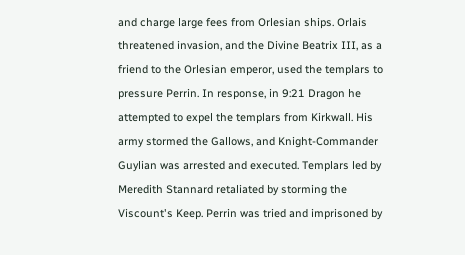and charge large fees from Orlesian ships. Orlais threatened invasion, and the Divine Beatrix III, as a friend to the Orlesian emperor, used the templars to pressure Perrin. In response, in 9:21 Dragon he attempted to expel the templars from Kirkwall. His army stormed the Gallows, and Knight-Commander Guylian was arrested and executed. Templars led by Meredith Stannard retaliated by storming the Viscount's Keep. Perrin was tried and imprisoned by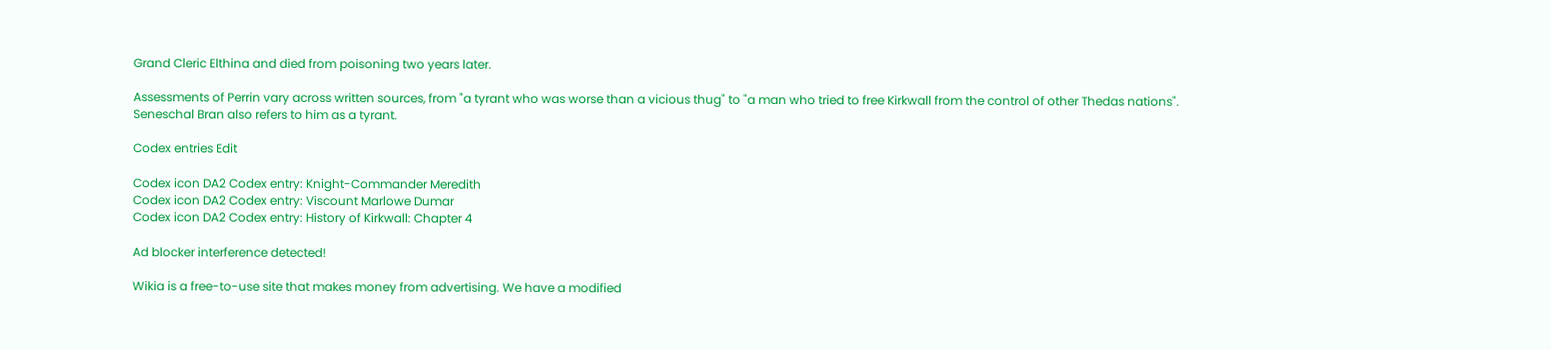Grand Cleric Elthina and died from poisoning two years later.

Assessments of Perrin vary across written sources, from "a tyrant who was worse than a vicious thug" to "a man who tried to free Kirkwall from the control of other Thedas nations". Seneschal Bran also refers to him as a tyrant.

Codex entries Edit

Codex icon DA2 Codex entry: Knight-Commander Meredith
Codex icon DA2 Codex entry: Viscount Marlowe Dumar
Codex icon DA2 Codex entry: History of Kirkwall: Chapter 4

Ad blocker interference detected!

Wikia is a free-to-use site that makes money from advertising. We have a modified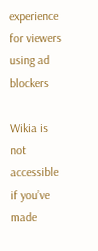experience for viewers using ad blockers

Wikia is not accessible if you’ve made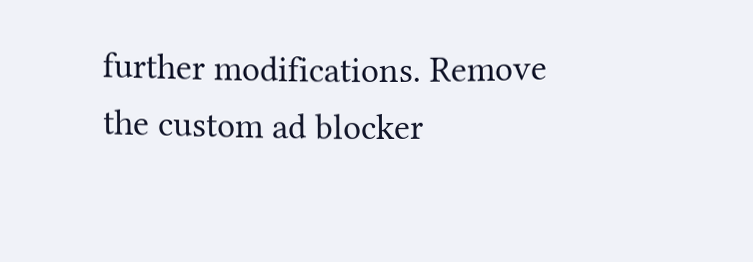further modifications. Remove the custom ad blocker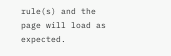rule(s) and the page will load as expected.